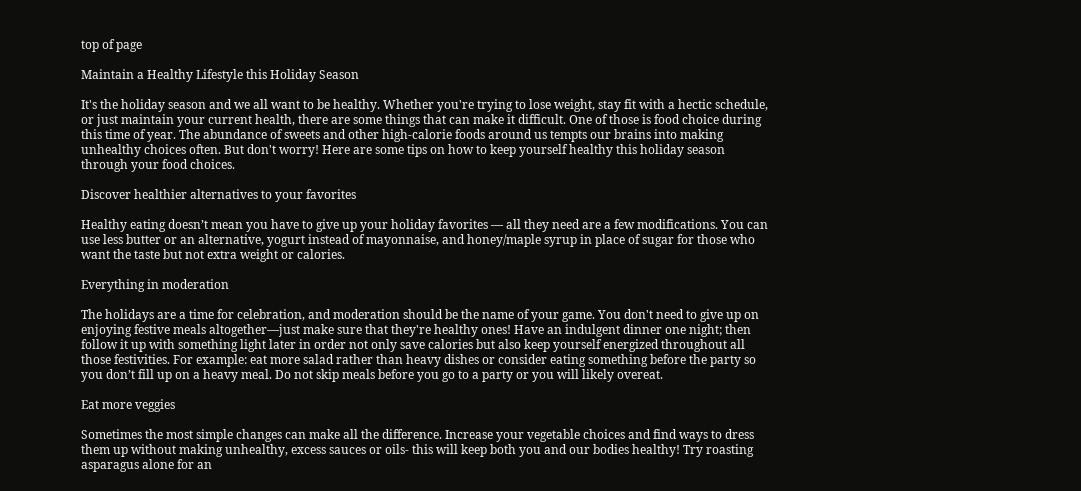top of page

Maintain a Healthy Lifestyle this Holiday Season

It's the holiday season and we all want to be healthy. Whether you're trying to lose weight, stay fit with a hectic schedule, or just maintain your current health, there are some things that can make it difficult. One of those is food choice during this time of year. The abundance of sweets and other high-calorie foods around us tempts our brains into making unhealthy choices often. But don't worry! Here are some tips on how to keep yourself healthy this holiday season through your food choices.

Discover healthier alternatives to your favorites

Healthy eating doesn’t mean you have to give up your holiday favorites — all they need are a few modifications. You can use less butter or an alternative, yogurt instead of mayonnaise, and honey/maple syrup in place of sugar for those who want the taste but not extra weight or calories.

Everything in moderation

The holidays are a time for celebration, and moderation should be the name of your game. You don't need to give up on enjoying festive meals altogether—just make sure that they're healthy ones! Have an indulgent dinner one night; then follow it up with something light later in order not only save calories but also keep yourself energized throughout all those festivities. For example: eat more salad rather than heavy dishes or consider eating something before the party so you don’t fill up on a heavy meal. Do not skip meals before you go to a party or you will likely overeat.

Eat more veggies

Sometimes the most simple changes can make all the difference. Increase your vegetable choices and find ways to dress them up without making unhealthy, excess sauces or oils- this will keep both you and our bodies healthy! Try roasting asparagus alone for an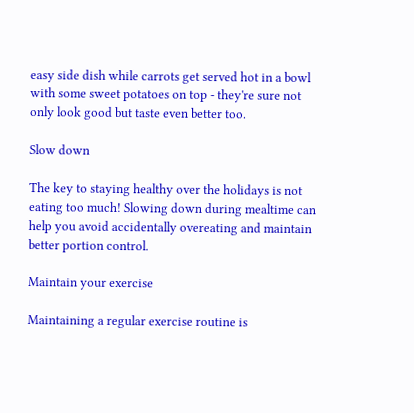easy side dish while carrots get served hot in a bowl with some sweet potatoes on top - they're sure not only look good but taste even better too.

Slow down

The key to staying healthy over the holidays is not eating too much! Slowing down during mealtime can help you avoid accidentally overeating and maintain better portion control.

Maintain your exercise

Maintaining a regular exercise routine is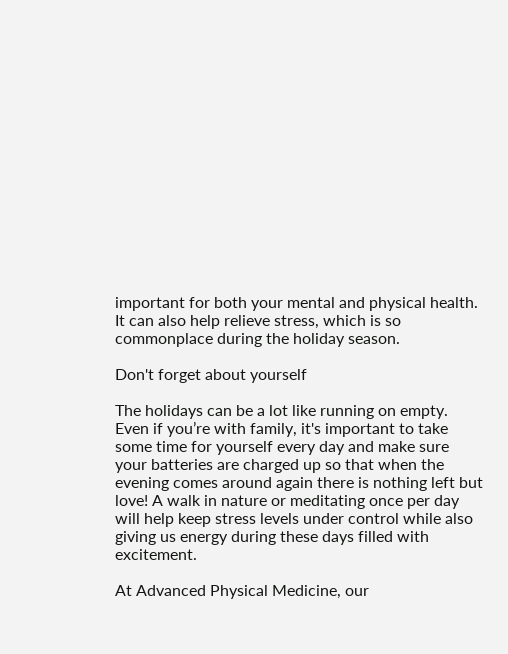important for both your mental and physical health. It can also help relieve stress, which is so commonplace during the holiday season.

Don't forget about yourself

The holidays can be a lot like running on empty. Even if you’re with family, it's important to take some time for yourself every day and make sure your batteries are charged up so that when the evening comes around again there is nothing left but love! A walk in nature or meditating once per day will help keep stress levels under control while also giving us energy during these days filled with excitement.

At Advanced Physical Medicine, our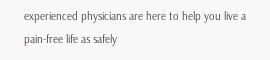experienced physicians are here to help you live a pain-free life as safely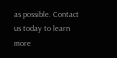as possible. Contact us today to learn more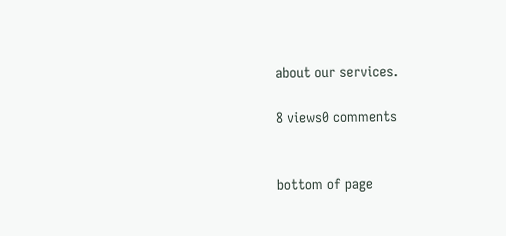about our services.

8 views0 comments


bottom of page